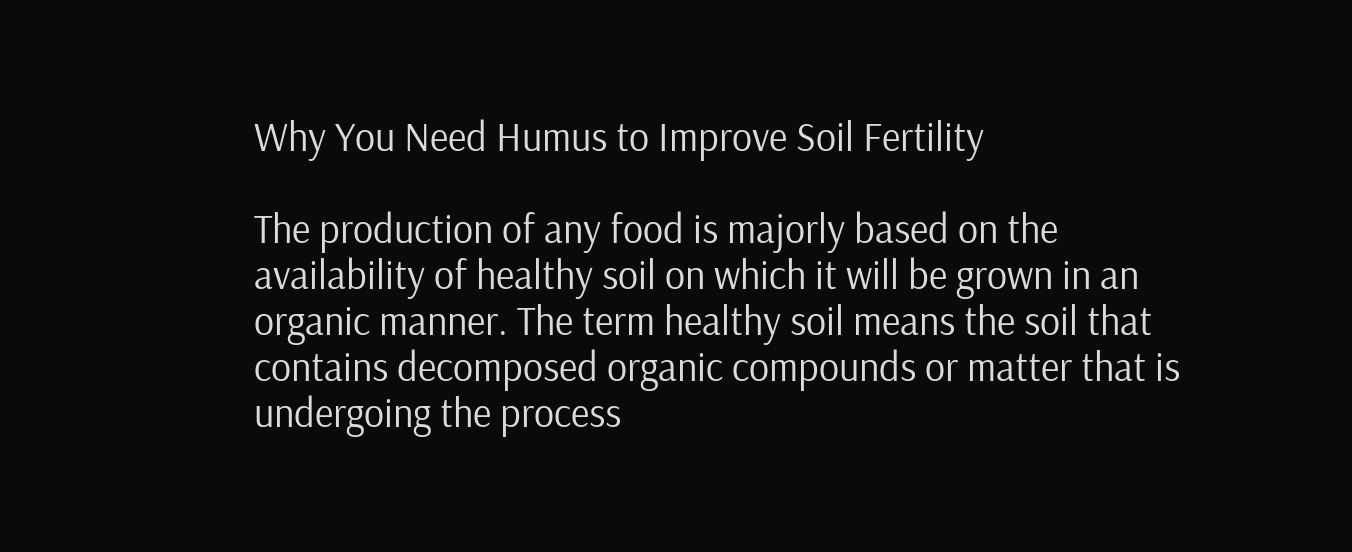Why You Need Humus to Improve Soil Fertility

The production of any food is majorly based on the availability of healthy soil on which it will be grown in an organic manner. The term healthy soil means the soil that contains decomposed organic compounds or matter that is undergoing the process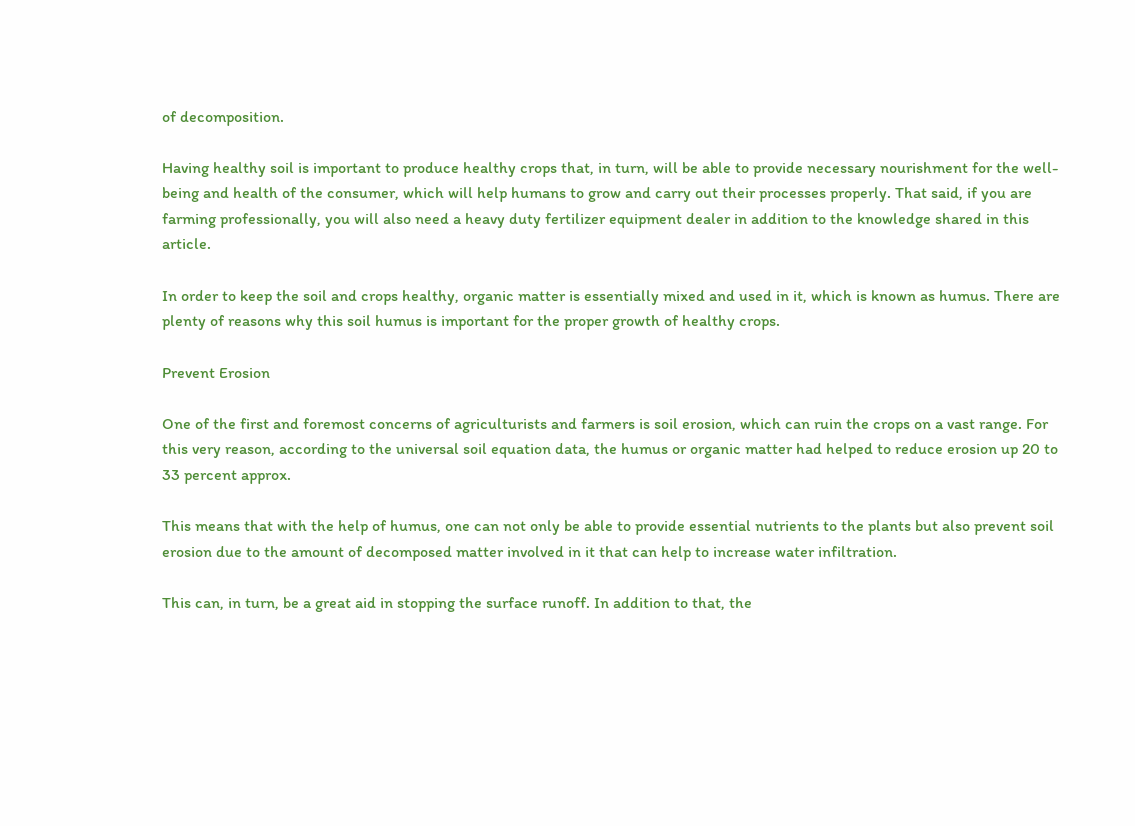of decomposition.

Having healthy soil is important to produce healthy crops that, in turn, will be able to provide necessary nourishment for the well-being and health of the consumer, which will help humans to grow and carry out their processes properly. That said, if you are farming professionally, you will also need a heavy duty fertilizer equipment dealer in addition to the knowledge shared in this article.

In order to keep the soil and crops healthy, organic matter is essentially mixed and used in it, which is known as humus. There are plenty of reasons why this soil humus is important for the proper growth of healthy crops.

Prevent Erosion

One of the first and foremost concerns of agriculturists and farmers is soil erosion, which can ruin the crops on a vast range. For this very reason, according to the universal soil equation data, the humus or organic matter had helped to reduce erosion up 20 to 33 percent approx.

This means that with the help of humus, one can not only be able to provide essential nutrients to the plants but also prevent soil erosion due to the amount of decomposed matter involved in it that can help to increase water infiltration.

This can, in turn, be a great aid in stopping the surface runoff. In addition to that, the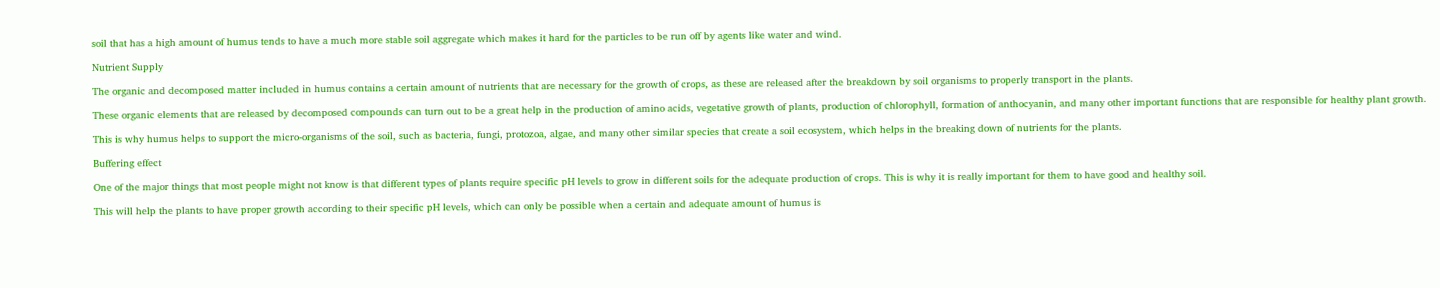soil that has a high amount of humus tends to have a much more stable soil aggregate which makes it hard for the particles to be run off by agents like water and wind.

Nutrient Supply

The organic and decomposed matter included in humus contains a certain amount of nutrients that are necessary for the growth of crops, as these are released after the breakdown by soil organisms to properly transport in the plants.

These organic elements that are released by decomposed compounds can turn out to be a great help in the production of amino acids, vegetative growth of plants, production of chlorophyll, formation of anthocyanin, and many other important functions that are responsible for healthy plant growth.

This is why humus helps to support the micro-organisms of the soil, such as bacteria, fungi, protozoa, algae, and many other similar species that create a soil ecosystem, which helps in the breaking down of nutrients for the plants.

Buffering effect

One of the major things that most people might not know is that different types of plants require specific pH levels to grow in different soils for the adequate production of crops. This is why it is really important for them to have good and healthy soil.

This will help the plants to have proper growth according to their specific pH levels, which can only be possible when a certain and adequate amount of humus is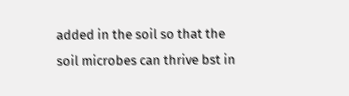added in the soil so that the soil microbes can thrive bst in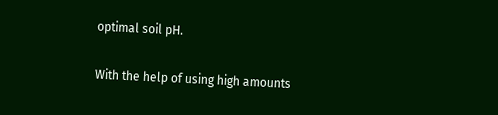optimal soil pH.

With the help of using high amounts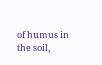of humus in the soil,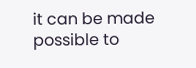it can be made possible to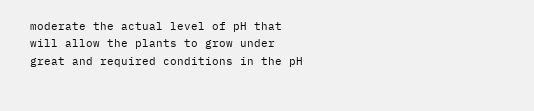moderate the actual level of pH that will allow the plants to grow under great and required conditions in the pH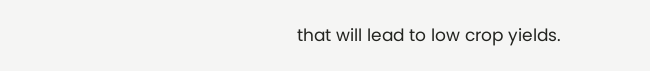that will lead to low crop yields.